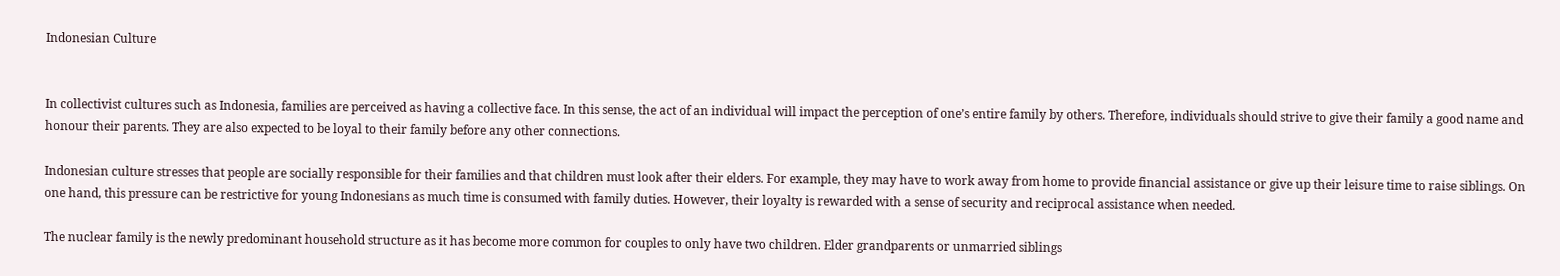Indonesian Culture


In collectivist cultures such as Indonesia, families are perceived as having a collective face. In this sense, the act of an individual will impact the perception of one’s entire family by others. Therefore, individuals should strive to give their family a good name and honour their parents. They are also expected to be loyal to their family before any other connections.

Indonesian culture stresses that people are socially responsible for their families and that children must look after their elders. For example, they may have to work away from home to provide financial assistance or give up their leisure time to raise siblings. On one hand, this pressure can be restrictive for young Indonesians as much time is consumed with family duties. However, their loyalty is rewarded with a sense of security and reciprocal assistance when needed.

The nuclear family is the newly predominant household structure as it has become more common for couples to only have two children. Elder grandparents or unmarried siblings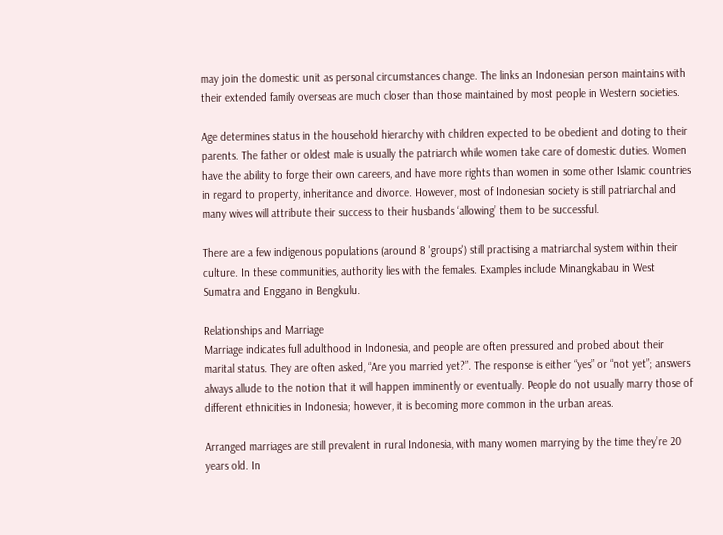may join the domestic unit as personal circumstances change. The links an Indonesian person maintains with their extended family overseas are much closer than those maintained by most people in Western societies.

Age determines status in the household hierarchy with children expected to be obedient and doting to their parents. The father or oldest male is usually the patriarch while women take care of domestic duties. Women have the ability to forge their own careers, and have more rights than women in some other Islamic countries in regard to property, inheritance and divorce. However, most of Indonesian society is still patriarchal and many wives will attribute their success to their husbands ‘allowing’ them to be successful.

There are a few indigenous populations (around 8 'groups') still practising a matriarchal system within their culture. In these communities, authority lies with the females. Examples include Minangkabau in West Sumatra and Enggano in Bengkulu.

Relationships and Marriage
Marriage indicates full adulthood in Indonesia, and people are often pressured and probed about their marital status. They are often asked, “Are you married yet?”. The response is either “yes” or “not yet”; answers always allude to the notion that it will happen imminently or eventually. People do not usually marry those of different ethnicities in Indonesia; however, it is becoming more common in the urban areas.

Arranged marriages are still prevalent in rural Indonesia, with many women marrying by the time they’re 20 years old. In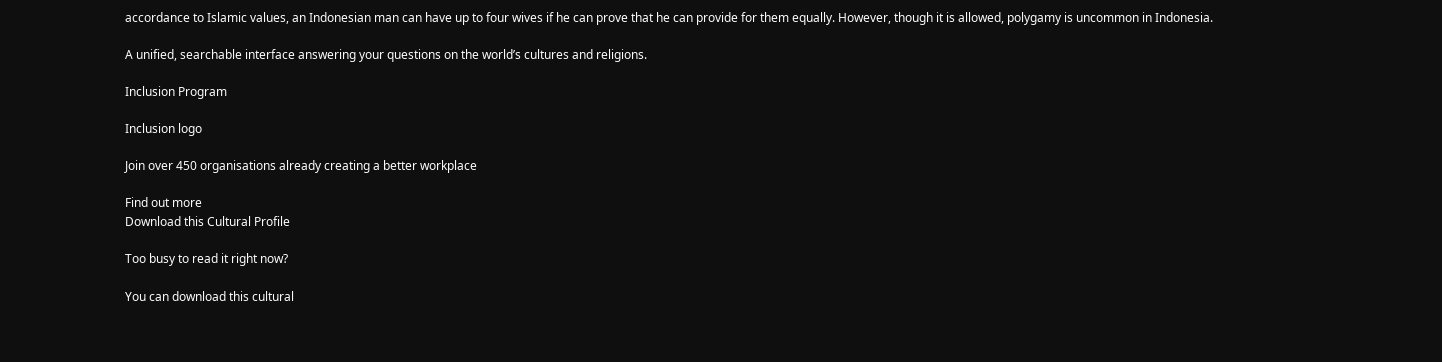accordance to Islamic values, an Indonesian man can have up to four wives if he can prove that he can provide for them equally. However, though it is allowed, polygamy is uncommon in Indonesia.

A unified, searchable interface answering your questions on the world’s cultures and religions.

Inclusion Program

Inclusion logo

Join over 450 organisations already creating a better workplace

Find out more
Download this Cultural Profile

Too busy to read it right now?

You can download this cultural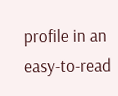profile in an easy-to-read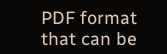PDF format that can be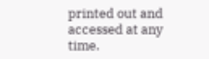printed out and accessed at any time.